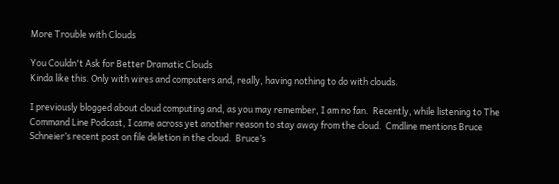More Trouble with Clouds

You Couldn't Ask for Better Dramatic Clouds
Kinda like this. Only with wires and computers and, really, having nothing to do with clouds.

I previously blogged about cloud computing and, as you may remember, I am no fan.  Recently, while listening to The Command Line Podcast, I came across yet another reason to stay away from the cloud.  Cmdline mentions Bruce Schneier’s recent post on file deletion in the cloud.  Bruce’s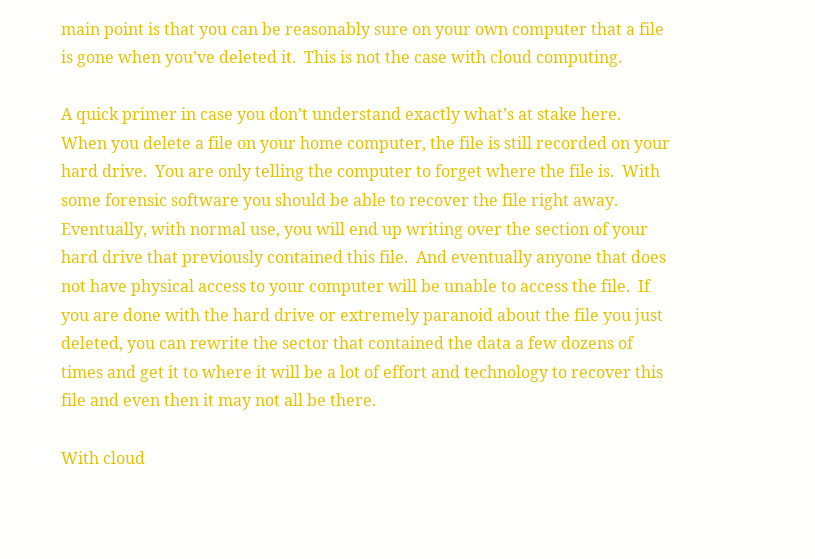main point is that you can be reasonably sure on your own computer that a file is gone when you’ve deleted it.  This is not the case with cloud computing.

A quick primer in case you don’t understand exactly what’s at stake here.  When you delete a file on your home computer, the file is still recorded on your hard drive.  You are only telling the computer to forget where the file is.  With some forensic software you should be able to recover the file right away.  Eventually, with normal use, you will end up writing over the section of your hard drive that previously contained this file.  And eventually anyone that does not have physical access to your computer will be unable to access the file.  If you are done with the hard drive or extremely paranoid about the file you just deleted, you can rewrite the sector that contained the data a few dozens of times and get it to where it will be a lot of effort and technology to recover this file and even then it may not all be there.

With cloud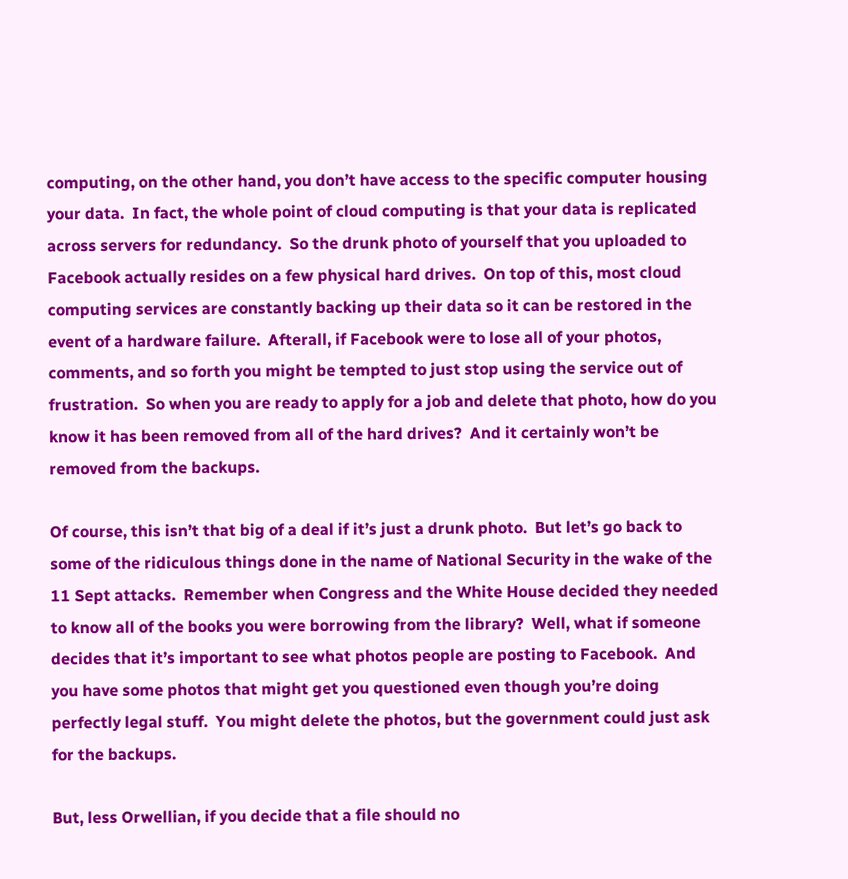computing, on the other hand, you don’t have access to the specific computer housing your data.  In fact, the whole point of cloud computing is that your data is replicated across servers for redundancy.  So the drunk photo of yourself that you uploaded to Facebook actually resides on a few physical hard drives.  On top of this, most cloud computing services are constantly backing up their data so it can be restored in the event of a hardware failure.  Afterall, if Facebook were to lose all of your photos, comments, and so forth you might be tempted to just stop using the service out of frustration.  So when you are ready to apply for a job and delete that photo, how do you know it has been removed from all of the hard drives?  And it certainly won’t be removed from the backups.

Of course, this isn’t that big of a deal if it’s just a drunk photo.  But let’s go back to some of the ridiculous things done in the name of National Security in the wake of the 11 Sept attacks.  Remember when Congress and the White House decided they needed to know all of the books you were borrowing from the library?  Well, what if someone decides that it’s important to see what photos people are posting to Facebook.  And you have some photos that might get you questioned even though you’re doing perfectly legal stuff.  You might delete the photos, but the government could just ask for the backups.

But, less Orwellian, if you decide that a file should no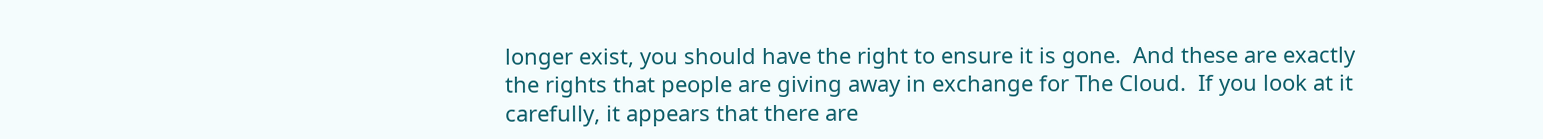longer exist, you should have the right to ensure it is gone.  And these are exactly the rights that people are giving away in exchange for The Cloud.  If you look at it carefully, it appears that there are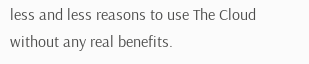less and less reasons to use The Cloud without any real benefits.